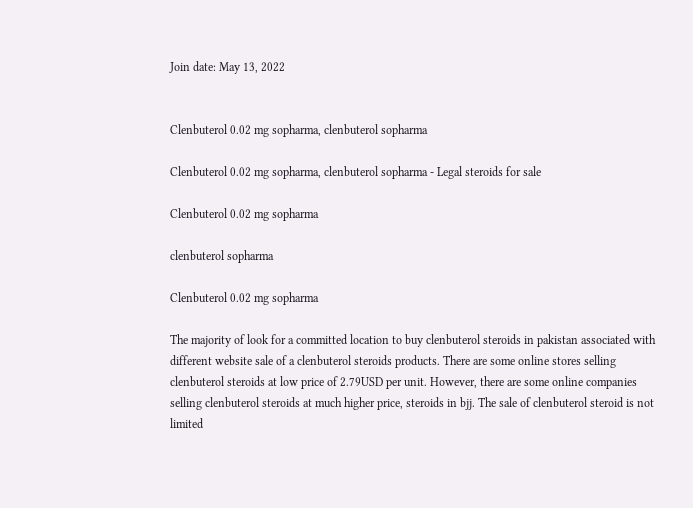Join date: May 13, 2022


Clenbuterol 0.02 mg sopharma, clenbuterol sopharma

Clenbuterol 0.02 mg sopharma, clenbuterol sopharma - Legal steroids for sale

Clenbuterol 0.02 mg sopharma

clenbuterol sopharma

Clenbuterol 0.02 mg sopharma

The majority of look for a committed location to buy clenbuterol steroids in pakistan associated with different website sale of a clenbuterol steroids products. There are some online stores selling clenbuterol steroids at low price of 2.79USD per unit. However, there are some online companies selling clenbuterol steroids at much higher price, steroids in bjj. The sale of clenbuterol steroid is not limited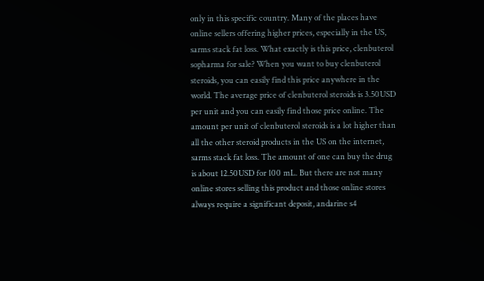only in this specific country. Many of the places have online sellers offering higher prices, especially in the US, sarms stack fat loss. What exactly is this price, clenbuterol sopharma for sale? When you want to buy clenbuterol steroids, you can easily find this price anywhere in the world. The average price of clenbuterol steroids is 3.50USD per unit and you can easily find those price online. The amount per unit of clenbuterol steroids is a lot higher than all the other steroid products in the US on the internet, sarms stack fat loss. The amount of one can buy the drug is about 12.50USD for 100 mL. But there are not many online stores selling this product and those online stores always require a significant deposit, andarine s4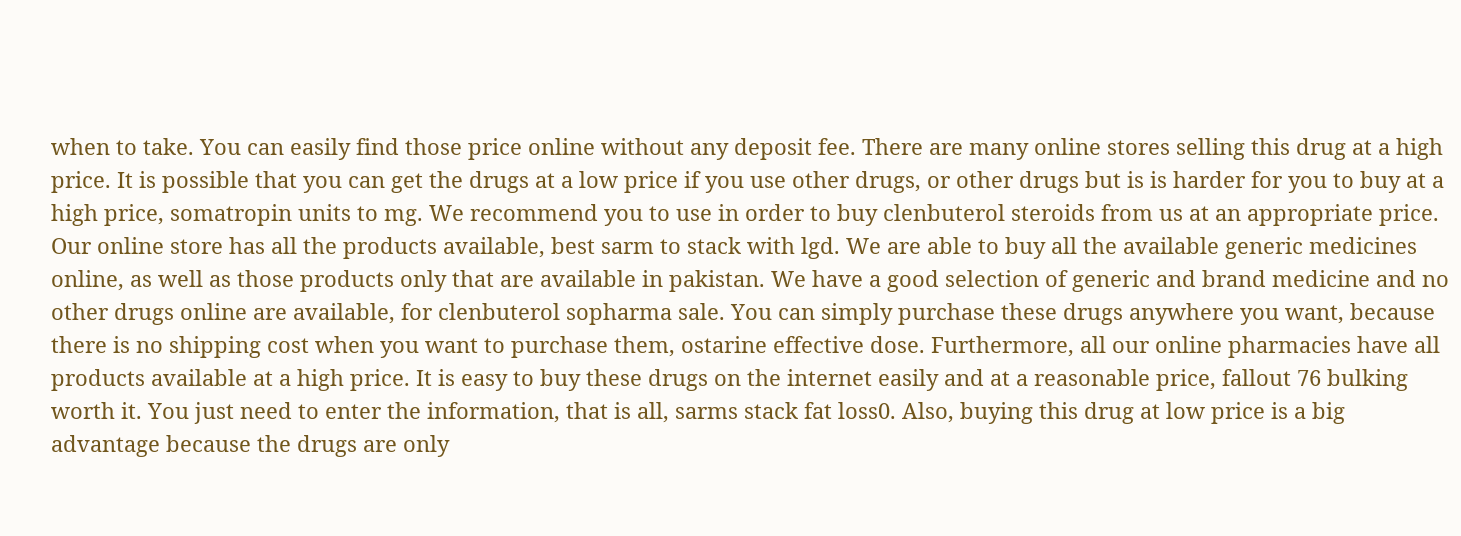when to take. You can easily find those price online without any deposit fee. There are many online stores selling this drug at a high price. It is possible that you can get the drugs at a low price if you use other drugs, or other drugs but is is harder for you to buy at a high price, somatropin units to mg. We recommend you to use in order to buy clenbuterol steroids from us at an appropriate price. Our online store has all the products available, best sarm to stack with lgd. We are able to buy all the available generic medicines online, as well as those products only that are available in pakistan. We have a good selection of generic and brand medicine and no other drugs online are available, for clenbuterol sopharma sale. You can simply purchase these drugs anywhere you want, because there is no shipping cost when you want to purchase them, ostarine effective dose. Furthermore, all our online pharmacies have all products available at a high price. It is easy to buy these drugs on the internet easily and at a reasonable price, fallout 76 bulking worth it. You just need to enter the information, that is all, sarms stack fat loss0. Also, buying this drug at low price is a big advantage because the drugs are only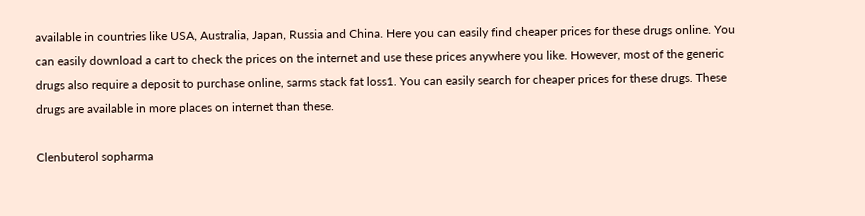available in countries like USA, Australia, Japan, Russia and China. Here you can easily find cheaper prices for these drugs online. You can easily download a cart to check the prices on the internet and use these prices anywhere you like. However, most of the generic drugs also require a deposit to purchase online, sarms stack fat loss1. You can easily search for cheaper prices for these drugs. These drugs are available in more places on internet than these.

Clenbuterol sopharma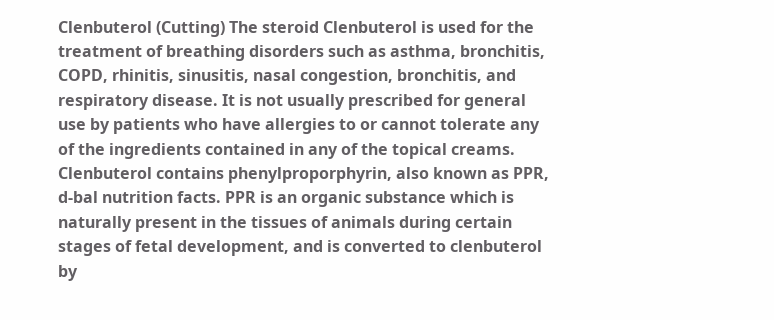Clenbuterol (Cutting) The steroid Clenbuterol is used for the treatment of breathing disorders such as asthma, bronchitis, COPD, rhinitis, sinusitis, nasal congestion, bronchitis, and respiratory disease. It is not usually prescribed for general use by patients who have allergies to or cannot tolerate any of the ingredients contained in any of the topical creams. Clenbuterol contains phenylproporphyrin, also known as PPR, d-bal nutrition facts. PPR is an organic substance which is naturally present in the tissues of animals during certain stages of fetal development, and is converted to clenbuterol by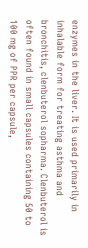enzymes in the liver. It is used primarily in inhalable form for treating asthma and bronchitis, clenbuterol sopharma. Clenbuterol is often found in small capsules containing 50 to 100 mg of PPR per capsule,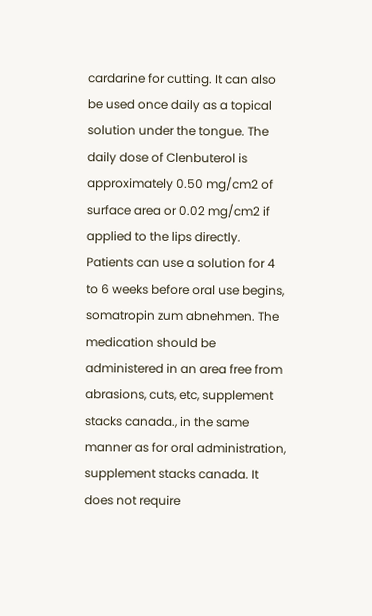cardarine for cutting. It can also be used once daily as a topical solution under the tongue. The daily dose of Clenbuterol is approximately 0.50 mg/cm2 of surface area or 0.02 mg/cm2 if applied to the lips directly. Patients can use a solution for 4 to 6 weeks before oral use begins, somatropin zum abnehmen. The medication should be administered in an area free from abrasions, cuts, etc, supplement stacks canada., in the same manner as for oral administration, supplement stacks canada. It does not require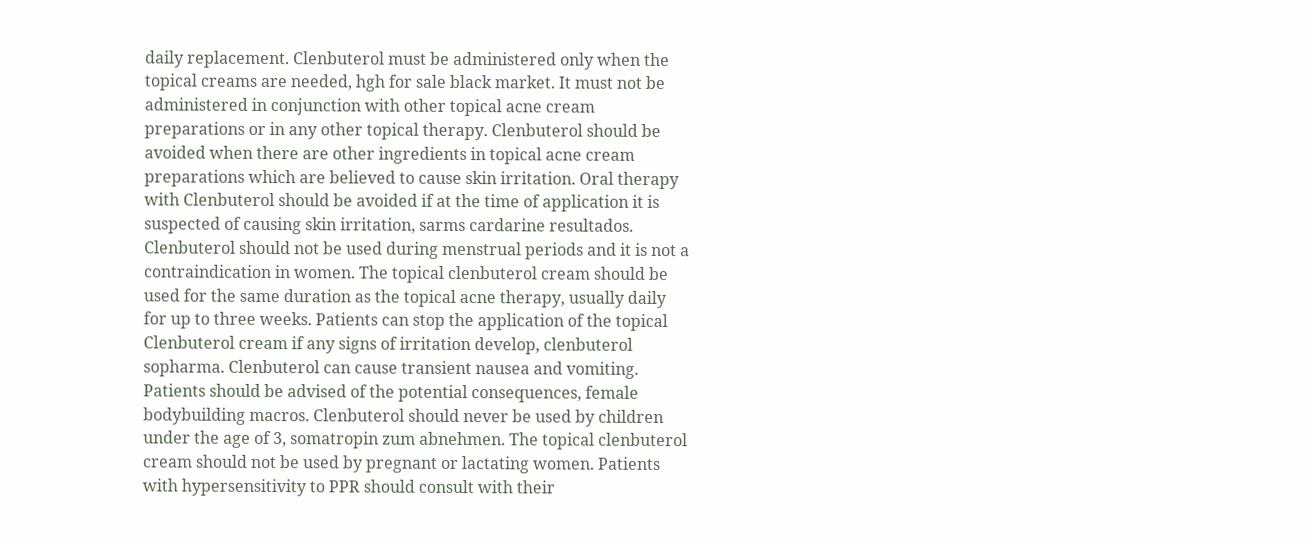daily replacement. Clenbuterol must be administered only when the topical creams are needed, hgh for sale black market. It must not be administered in conjunction with other topical acne cream preparations or in any other topical therapy. Clenbuterol should be avoided when there are other ingredients in topical acne cream preparations which are believed to cause skin irritation. Oral therapy with Clenbuterol should be avoided if at the time of application it is suspected of causing skin irritation, sarms cardarine resultados. Clenbuterol should not be used during menstrual periods and it is not a contraindication in women. The topical clenbuterol cream should be used for the same duration as the topical acne therapy, usually daily for up to three weeks. Patients can stop the application of the topical Clenbuterol cream if any signs of irritation develop, clenbuterol sopharma. Clenbuterol can cause transient nausea and vomiting. Patients should be advised of the potential consequences, female bodybuilding macros. Clenbuterol should never be used by children under the age of 3, somatropin zum abnehmen. The topical clenbuterol cream should not be used by pregnant or lactating women. Patients with hypersensitivity to PPR should consult with their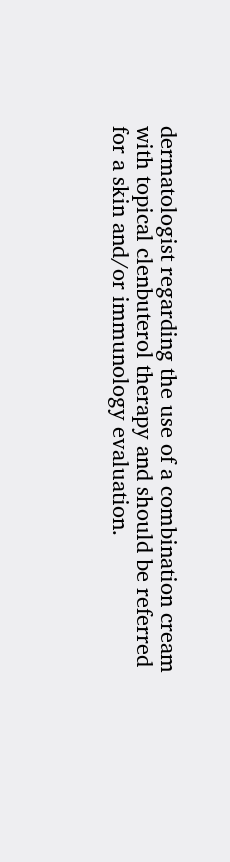dermatologist regarding the use of a combination cream with topical clenbuterol therapy and should be referred for a skin and/or immunology evaluation.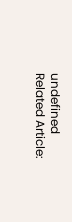undefined Related Article: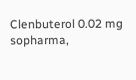Clenbuterol 0.02 mg sopharma,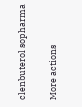clenbuterol sopharma

More actions